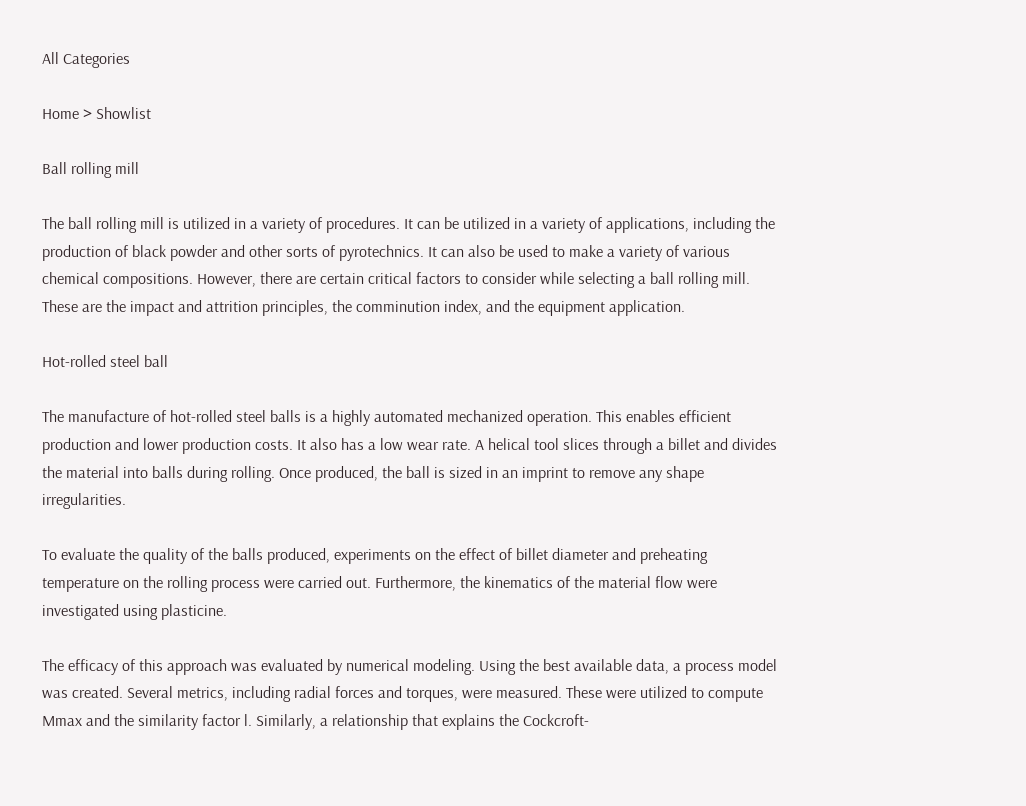All Categories

Home > Showlist

Ball rolling mill

The ball rolling mill is utilized in a variety of procedures. It can be utilized in a variety of applications, including the production of black powder and other sorts of pyrotechnics. It can also be used to make a variety of various chemical compositions. However, there are certain critical factors to consider while selecting a ball rolling mill. These are the impact and attrition principles, the comminution index, and the equipment application.

Hot-rolled steel ball

The manufacture of hot-rolled steel balls is a highly automated mechanized operation. This enables efficient production and lower production costs. It also has a low wear rate. A helical tool slices through a billet and divides the material into balls during rolling. Once produced, the ball is sized in an imprint to remove any shape irregularities.

To evaluate the quality of the balls produced, experiments on the effect of billet diameter and preheating temperature on the rolling process were carried out. Furthermore, the kinematics of the material flow were investigated using plasticine.

The efficacy of this approach was evaluated by numerical modeling. Using the best available data, a process model was created. Several metrics, including radial forces and torques, were measured. These were utilized to compute Mmax and the similarity factor l. Similarly, a relationship that explains the Cockcroft-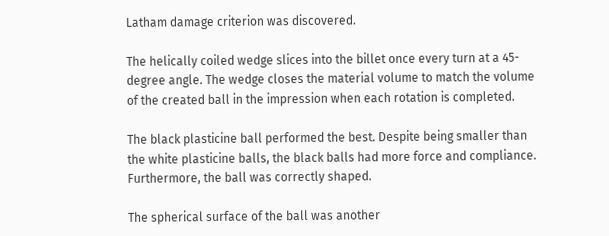Latham damage criterion was discovered.

The helically coiled wedge slices into the billet once every turn at a 45-degree angle. The wedge closes the material volume to match the volume of the created ball in the impression when each rotation is completed.

The black plasticine ball performed the best. Despite being smaller than the white plasticine balls, the black balls had more force and compliance. Furthermore, the ball was correctly shaped.

The spherical surface of the ball was another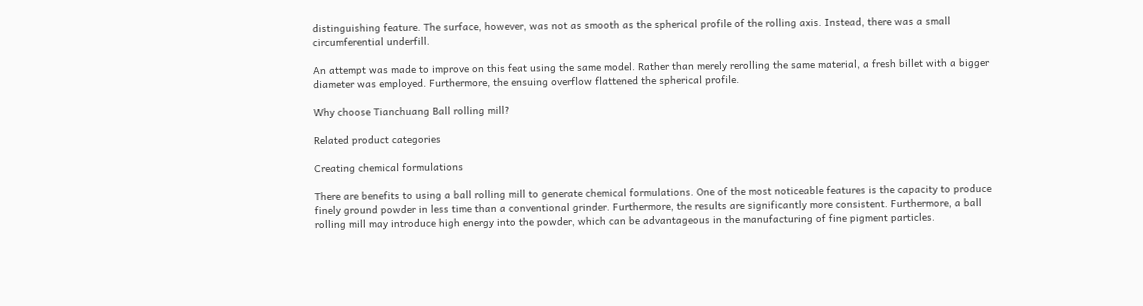distinguishing feature. The surface, however, was not as smooth as the spherical profile of the rolling axis. Instead, there was a small circumferential underfill.

An attempt was made to improve on this feat using the same model. Rather than merely rerolling the same material, a fresh billet with a bigger diameter was employed. Furthermore, the ensuing overflow flattened the spherical profile.

Why choose Tianchuang Ball rolling mill?

Related product categories

Creating chemical formulations

There are benefits to using a ball rolling mill to generate chemical formulations. One of the most noticeable features is the capacity to produce finely ground powder in less time than a conventional grinder. Furthermore, the results are significantly more consistent. Furthermore, a ball rolling mill may introduce high energy into the powder, which can be advantageous in the manufacturing of fine pigment particles.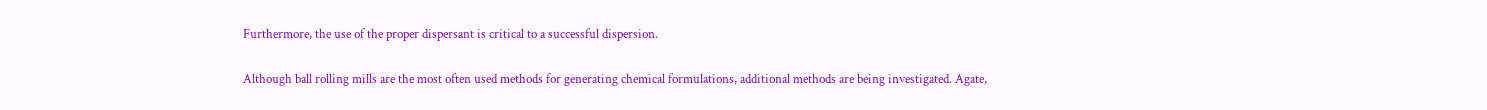Furthermore, the use of the proper dispersant is critical to a successful dispersion.

Although ball rolling mills are the most often used methods for generating chemical formulations, additional methods are being investigated. Agate,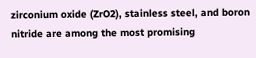zirconium oxide (ZrO2), stainless steel, and boron nitride are among the most promising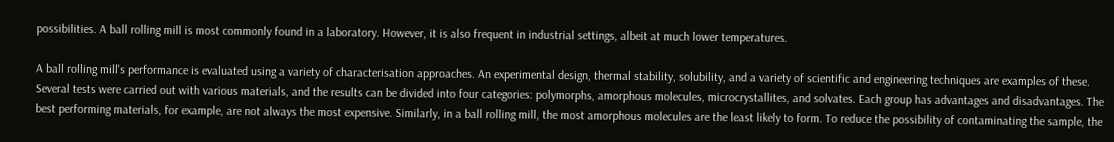possibilities. A ball rolling mill is most commonly found in a laboratory. However, it is also frequent in industrial settings, albeit at much lower temperatures.

A ball rolling mill's performance is evaluated using a variety of characterisation approaches. An experimental design, thermal stability, solubility, and a variety of scientific and engineering techniques are examples of these. Several tests were carried out with various materials, and the results can be divided into four categories: polymorphs, amorphous molecules, microcrystallites, and solvates. Each group has advantages and disadvantages. The best performing materials, for example, are not always the most expensive. Similarly, in a ball rolling mill, the most amorphous molecules are the least likely to form. To reduce the possibility of contaminating the sample, the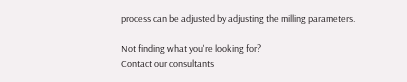process can be adjusted by adjusting the milling parameters.

Not finding what you're looking for?
Contact our consultants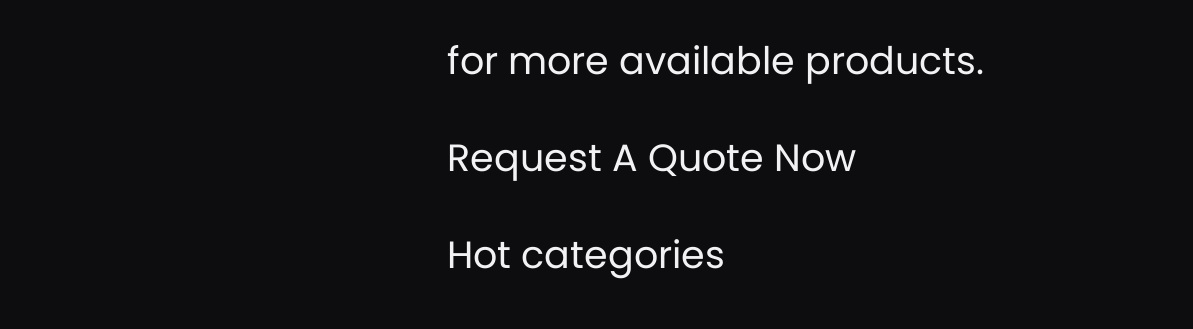for more available products.

Request A Quote Now

Hot categories